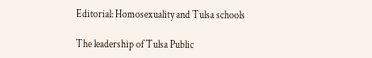Editorial: Homosexuality and Tulsa schools

The leadership of Tulsa Public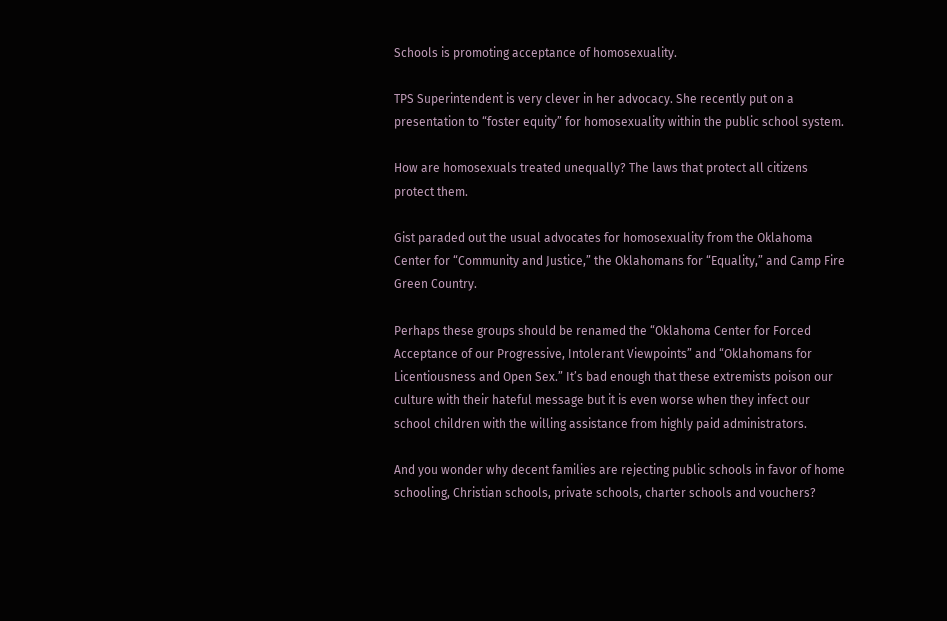Schools is promoting acceptance of homosexuality.

TPS Superintendent is very clever in her advocacy. She recently put on a presentation to “foster equity” for homosexuality within the public school system.

How are homosexuals treated unequally? The laws that protect all citizens protect them.

Gist paraded out the usual advocates for homosexuality from the Oklahoma Center for “Community and Justice,” the Oklahomans for “Equality,” and Camp Fire Green Country.

Perhaps these groups should be renamed the “Oklahoma Center for Forced Acceptance of our Progressive, Intolerant Viewpoints” and “Oklahomans for Licentiousness and Open Sex.” It’s bad enough that these extremists poison our culture with their hateful message but it is even worse when they infect our school children with the willing assistance from highly paid administrators.

And you wonder why decent families are rejecting public schools in favor of home schooling, Christian schools, private schools, charter schools and vouchers?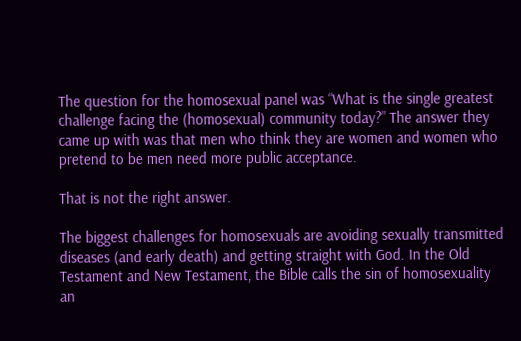The question for the homosexual panel was “What is the single greatest challenge facing the (homosexual) community today?” The answer they came up with was that men who think they are women and women who pretend to be men need more public acceptance.

That is not the right answer.

The biggest challenges for homosexuals are avoiding sexually transmitted diseases (and early death) and getting straight with God. In the Old Testament and New Testament, the Bible calls the sin of homosexuality an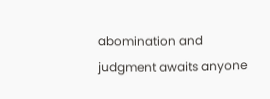abomination and judgment awaits anyone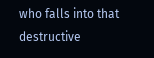who falls into that destructive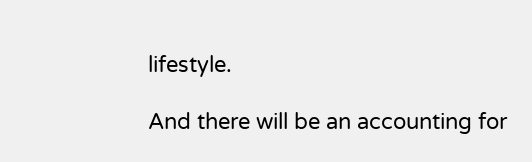lifestyle.

And there will be an accounting for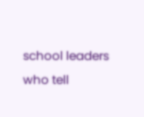school leaders who tell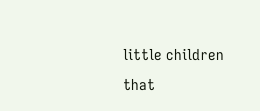little children that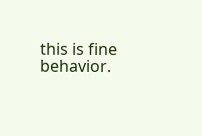this is fine behavior.